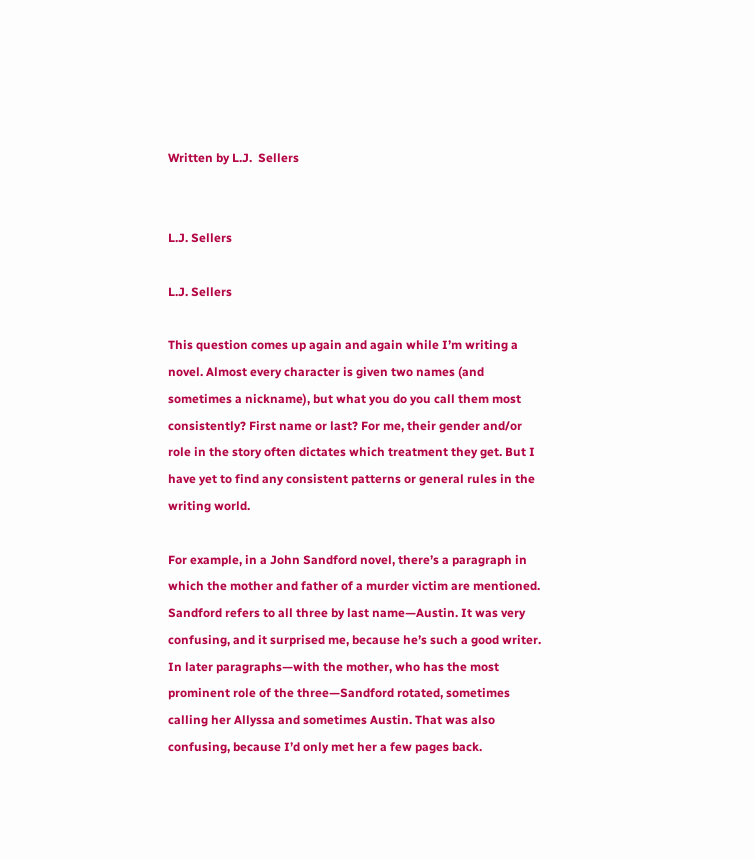Written by L.J.  Sellers


L.J. Sellers

L.J. Sellers

This question comes up again and again while I’m writing a novel. Almost every character is given two names (and sometimes a nickname), but what you do you call them most consistently? First name or last? For me, their gender and/or role in the story often dictates which treatment they get. But I have yet to find any consistent patterns or general rules in the writing world.

For example, in a John Sandford novel, there’s a paragraph in which the mother and father of a murder victim are mentioned. Sandford refers to all three by last name—Austin. It was very confusing, and it surprised me, because he’s such a good writer. In later paragraphs—with the mother, who has the most prominent role of the three—Sandford rotated, sometimes calling her Allyssa and sometimes Austin. That was also confusing, because I’d only met her a few pages back.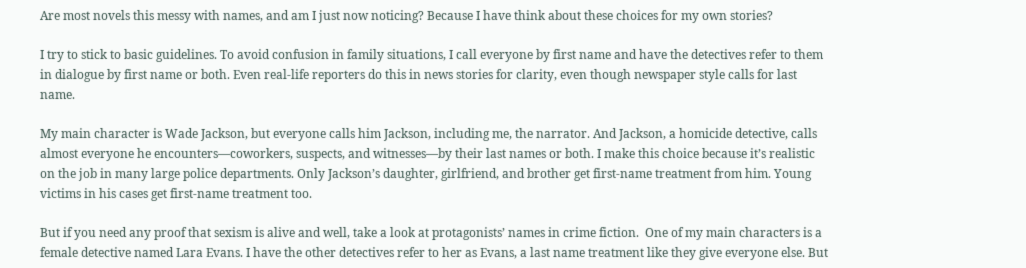Are most novels this messy with names, and am I just now noticing? Because I have think about these choices for my own stories?

I try to stick to basic guidelines. To avoid confusion in family situations, I call everyone by first name and have the detectives refer to them in dialogue by first name or both. Even real-life reporters do this in news stories for clarity, even though newspaper style calls for last name.

My main character is Wade Jackson, but everyone calls him Jackson, including me, the narrator. And Jackson, a homicide detective, calls almost everyone he encounters—coworkers, suspects, and witnesses—by their last names or both. I make this choice because it’s realistic on the job in many large police departments. Only Jackson’s daughter, girlfriend, and brother get first-name treatment from him. Young victims in his cases get first-name treatment too.

But if you need any proof that sexism is alive and well, take a look at protagonists’ names in crime fiction.  One of my main characters is a female detective named Lara Evans. I have the other detectives refer to her as Evans, a last name treatment like they give everyone else. But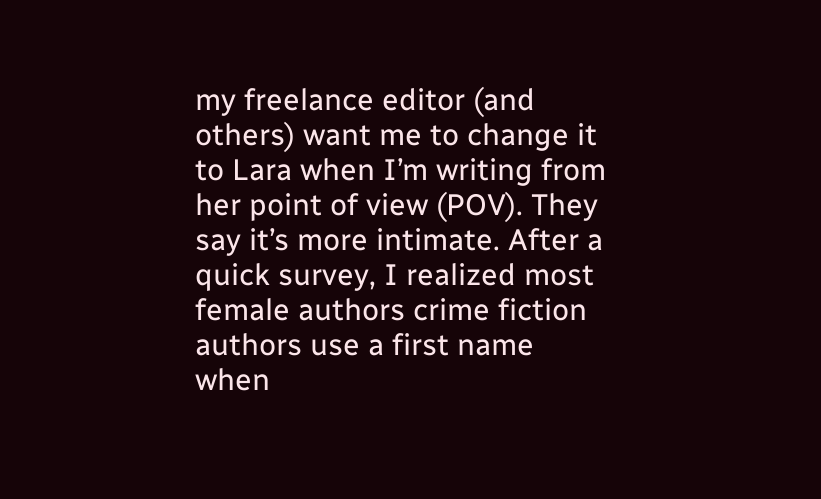my freelance editor (and others) want me to change it to Lara when I’m writing from her point of view (POV). They say it’s more intimate. After a quick survey, I realized most female authors crime fiction authors use a first name when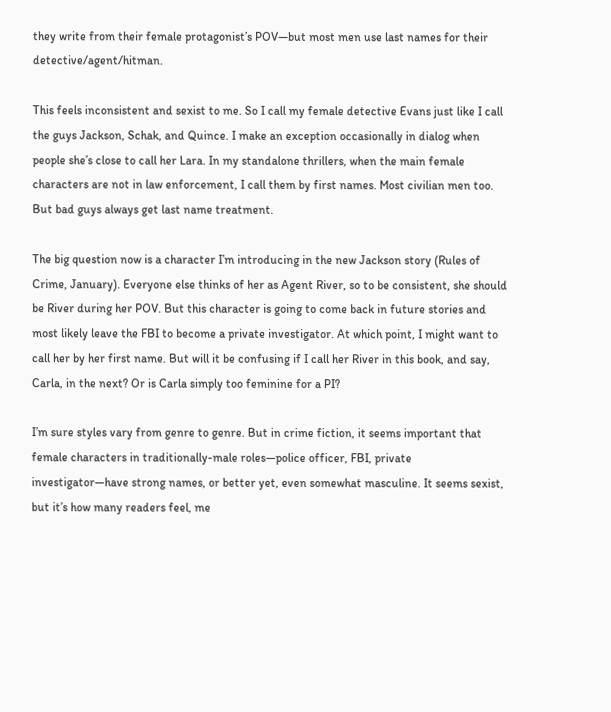they write from their female protagonist’s POV—but most men use last names for their detective/agent/hitman.

This feels inconsistent and sexist to me. So I call my female detective Evans just like I call the guys Jackson, Schak, and Quince. I make an exception occasionally in dialog when people she’s close to call her Lara. In my standalone thrillers, when the main female characters are not in law enforcement, I call them by first names. Most civilian men too. But bad guys always get last name treatment.

The big question now is a character I’m introducing in the new Jackson story (Rules of Crime, January). Everyone else thinks of her as Agent River, so to be consistent, she should be River during her POV. But this character is going to come back in future stories and most likely leave the FBI to become a private investigator. At which point, I might want to call her by her first name. But will it be confusing if I call her River in this book, and say, Carla, in the next? Or is Carla simply too feminine for a PI?

I’m sure styles vary from genre to genre. But in crime fiction, it seems important that female characters in traditionally-male roles—police officer, FBI, private investigator—have strong names, or better yet, even somewhat masculine. It seems sexist, but it’s how many readers feel, me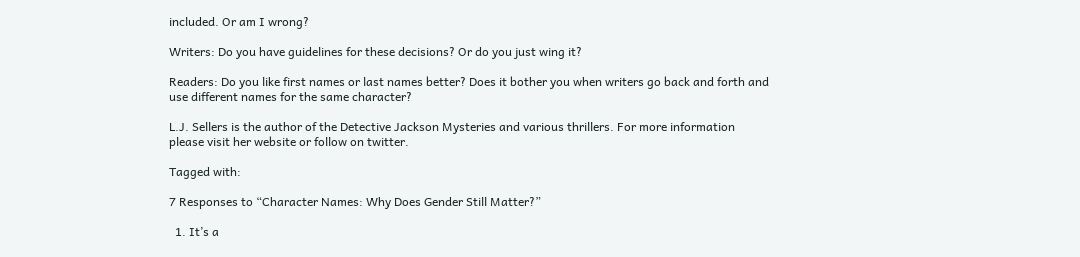included. Or am I wrong?

Writers: Do you have guidelines for these decisions? Or do you just wing it?

Readers: Do you like first names or last names better? Does it bother you when writers go back and forth and use different names for the same character?

L.J. Sellers is the author of the Detective Jackson Mysteries and various thrillers. For more information please visit her website or follow on twitter.

Tagged with:

7 Responses to “Character Names: Why Does Gender Still Matter?”

  1. It’s a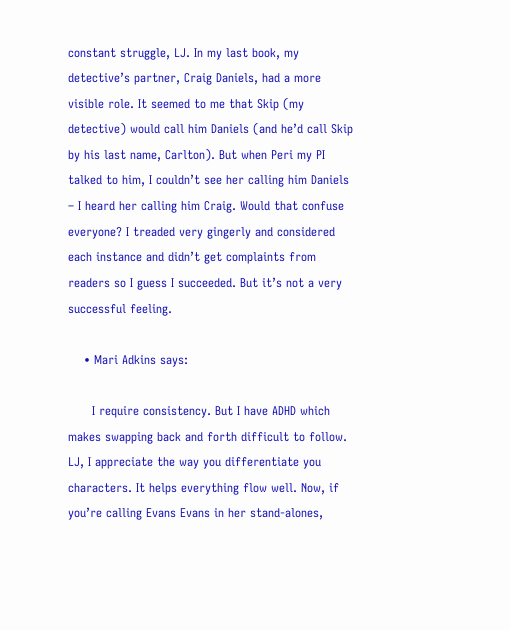constant struggle, LJ. In my last book, my detective’s partner, Craig Daniels, had a more visible role. It seemed to me that Skip (my detective) would call him Daniels (and he’d call Skip by his last name, Carlton). But when Peri my PI talked to him, I couldn’t see her calling him Daniels – I heard her calling him Craig. Would that confuse everyone? I treaded very gingerly and considered each instance and didn’t get complaints from readers so I guess I succeeded. But it’s not a very successful feeling.

    • Mari Adkins says:

      I require consistency. But I have ADHD which makes swapping back and forth difficult to follow. LJ, I appreciate the way you differentiate you characters. It helps everything flow well. Now, if you’re calling Evans Evans in her stand-alones,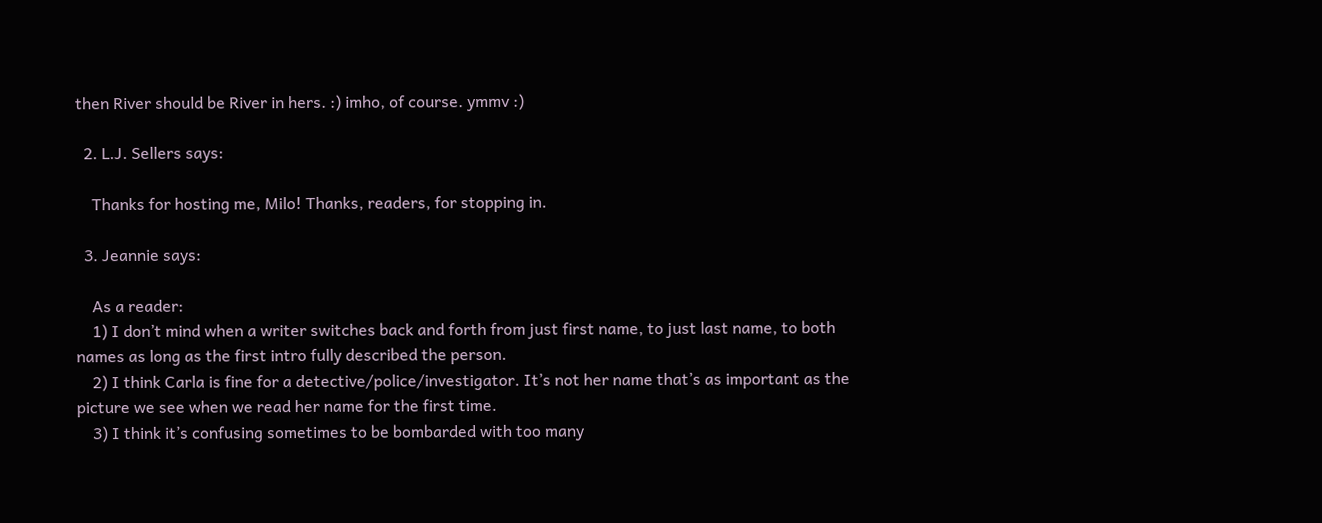then River should be River in hers. :) imho, of course. ymmv :)

  2. L.J. Sellers says:

    Thanks for hosting me, Milo! Thanks, readers, for stopping in.

  3. Jeannie says:

    As a reader:
    1) I don’t mind when a writer switches back and forth from just first name, to just last name, to both names as long as the first intro fully described the person.
    2) I think Carla is fine for a detective/police/investigator. It’s not her name that’s as important as the picture we see when we read her name for the first time.
    3) I think it’s confusing sometimes to be bombarded with too many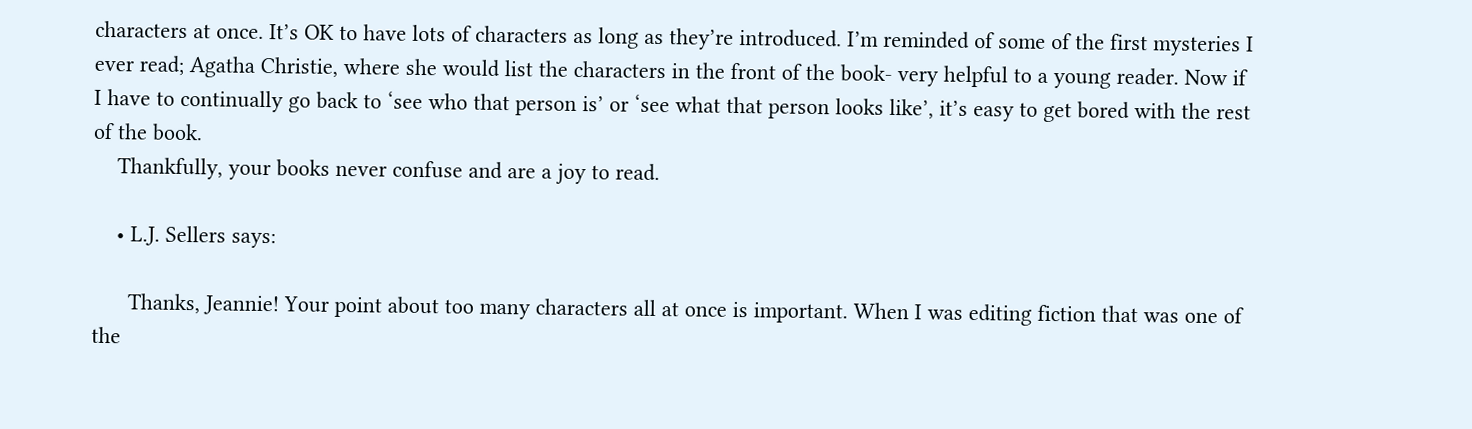characters at once. It’s OK to have lots of characters as long as they’re introduced. I’m reminded of some of the first mysteries I ever read; Agatha Christie, where she would list the characters in the front of the book- very helpful to a young reader. Now if I have to continually go back to ‘see who that person is’ or ‘see what that person looks like’, it’s easy to get bored with the rest of the book.
    Thankfully, your books never confuse and are a joy to read.

    • L.J. Sellers says:

      Thanks, Jeannie! Your point about too many characters all at once is important. When I was editing fiction that was one of the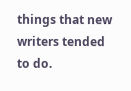things that new writers tended to do.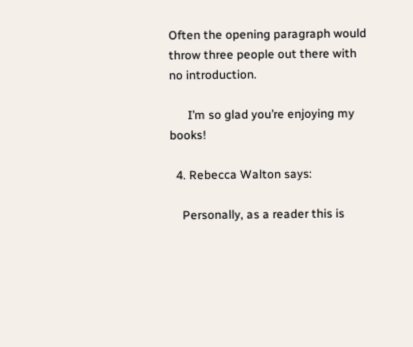Often the opening paragraph would throw three people out there with no introduction.

      I’m so glad you’re enjoying my books!

  4. Rebecca Walton says:

    Personally, as a reader this is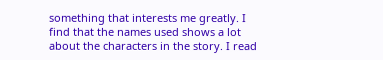something that interests me greatly. I find that the names used shows a lot about the characters in the story. I read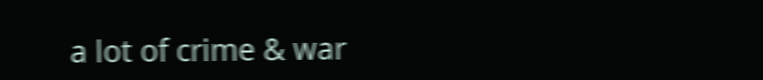a lot of crime & war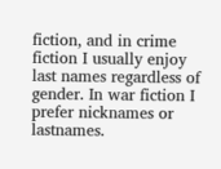fiction, and in crime fiction I usually enjoy last names regardless of gender. In war fiction I prefer nicknames or lastnames.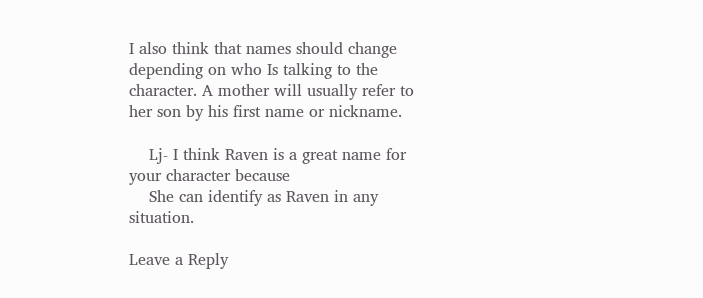I also think that names should change depending on who Is talking to the character. A mother will usually refer to her son by his first name or nickname.

    Lj- I think Raven is a great name for your character because
    She can identify as Raven in any situation.

Leave a Reply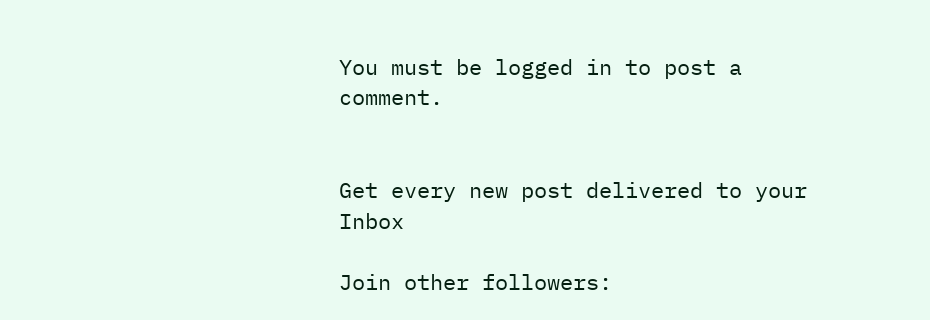You must be logged in to post a comment.


Get every new post delivered to your Inbox

Join other followers: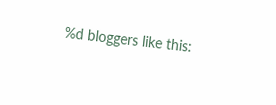%d bloggers like this: